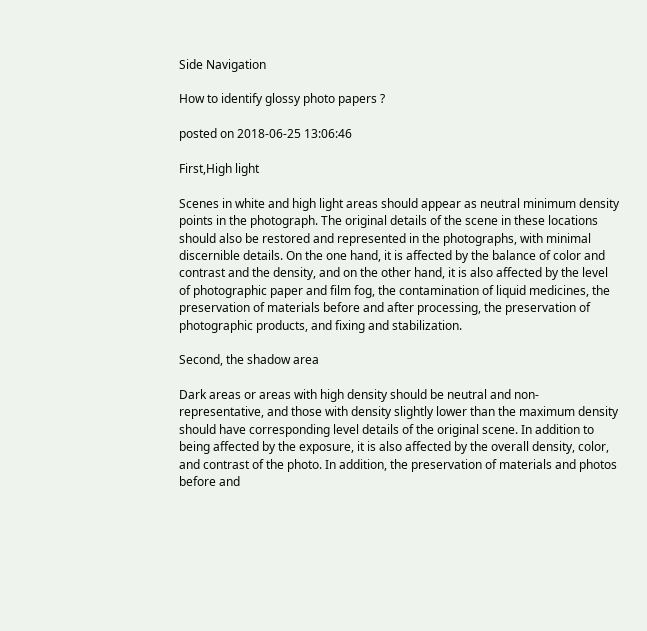Side Navigation

How to identify glossy photo papers ?

posted on 2018-06-25 13:06:46

First,High light

Scenes in white and high light areas should appear as neutral minimum density points in the photograph. The original details of the scene in these locations should also be restored and represented in the photographs, with minimal discernible details. On the one hand, it is affected by the balance of color and contrast and the density, and on the other hand, it is also affected by the level of photographic paper and film fog, the contamination of liquid medicines, the preservation of materials before and after processing, the preservation of photographic products, and fixing and stabilization.

Second, the shadow area

Dark areas or areas with high density should be neutral and non-representative, and those with density slightly lower than the maximum density should have corresponding level details of the original scene. In addition to being affected by the exposure, it is also affected by the overall density, color, and contrast of the photo. In addition, the preservation of materials and photos before and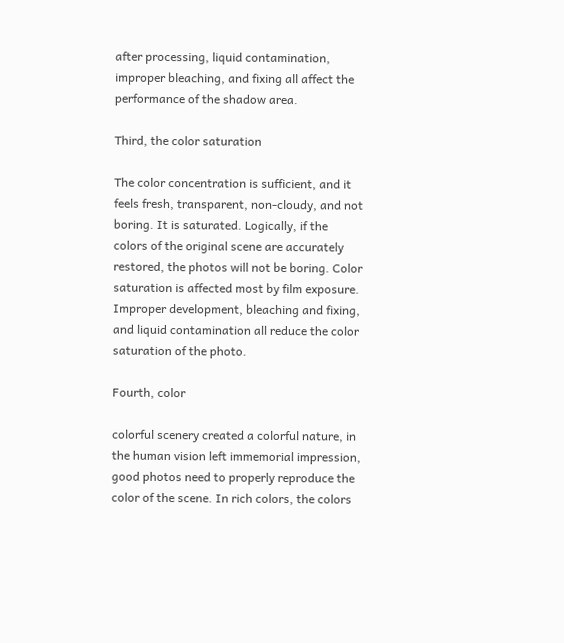after processing, liquid contamination, improper bleaching, and fixing all affect the performance of the shadow area.

Third, the color saturation

The color concentration is sufficient, and it feels fresh, transparent, non-cloudy, and not boring. It is saturated. Logically, if the colors of the original scene are accurately restored, the photos will not be boring. Color saturation is affected most by film exposure. Improper development, bleaching and fixing, and liquid contamination all reduce the color saturation of the photo.

Fourth, color

colorful scenery created a colorful nature, in the human vision left immemorial impression, good photos need to properly reproduce the color of the scene. In rich colors, the colors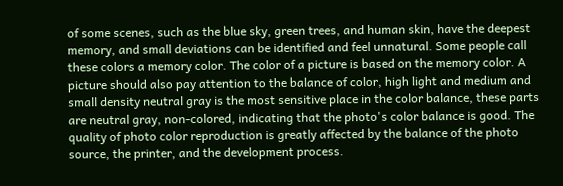of some scenes, such as the blue sky, green trees, and human skin, have the deepest memory, and small deviations can be identified and feel unnatural. Some people call these colors a memory color. The color of a picture is based on the memory color. A picture should also pay attention to the balance of color, high light and medium and small density neutral gray is the most sensitive place in the color balance, these parts are neutral gray, non-colored, indicating that the photo's color balance is good. The quality of photo color reproduction is greatly affected by the balance of the photo source, the printer, and the development process.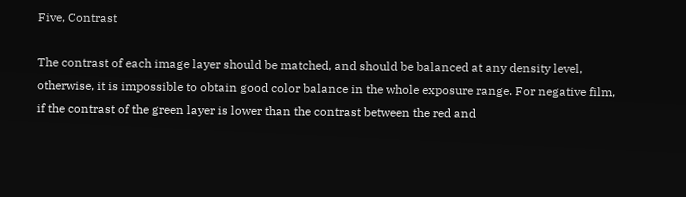Five, Contrast

The contrast of each image layer should be matched, and should be balanced at any density level, otherwise, it is impossible to obtain good color balance in the whole exposure range. For negative film, if the contrast of the green layer is lower than the contrast between the red and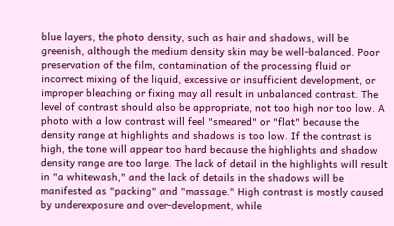blue layers, the photo density, such as hair and shadows, will be greenish, although the medium density skin may be well-balanced. Poor preservation of the film, contamination of the processing fluid or incorrect mixing of the liquid, excessive or insufficient development, or improper bleaching or fixing may all result in unbalanced contrast. The level of contrast should also be appropriate, not too high nor too low. A photo with a low contrast will feel "smeared" or "flat" because the density range at highlights and shadows is too low. If the contrast is high, the tone will appear too hard because the highlights and shadow density range are too large. The lack of detail in the highlights will result in "a whitewash," and the lack of details in the shadows will be manifested as "packing" and "massage." High contrast is mostly caused by underexposure and over-development, while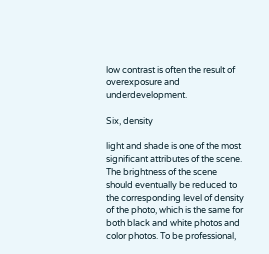low contrast is often the result of overexposure and underdevelopment.

Six, density

light and shade is one of the most significant attributes of the scene. The brightness of the scene should eventually be reduced to the corresponding level of density of the photo, which is the same for both black and white photos and color photos. To be professional,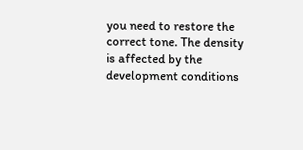you need to restore the correct tone. The density is affected by the development conditions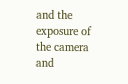and the exposure of the camera and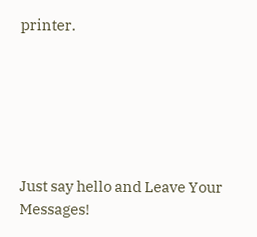printer.






Just say hello and Leave Your Messages!